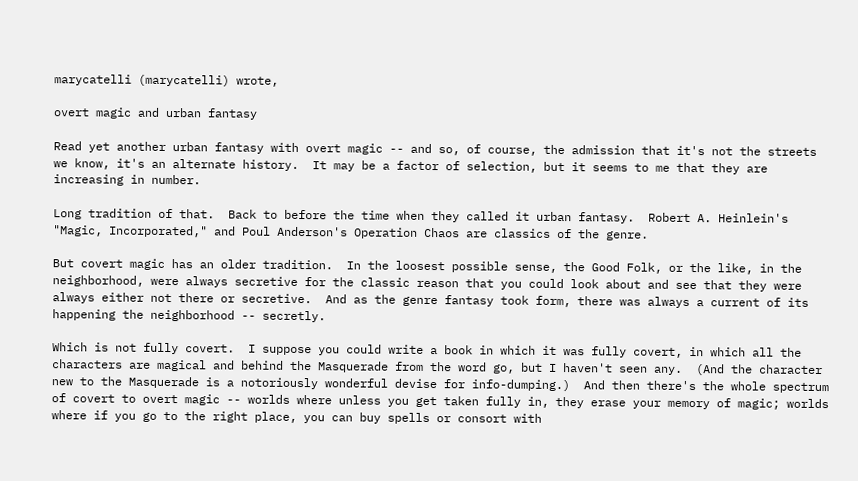marycatelli (marycatelli) wrote,

overt magic and urban fantasy

Read yet another urban fantasy with overt magic -- and so, of course, the admission that it's not the streets we know, it's an alternate history.  It may be a factor of selection, but it seems to me that they are increasing in number.

Long tradition of that.  Back to before the time when they called it urban fantasy.  Robert A. Heinlein's "Magic, Incorporated," and Poul Anderson's Operation Chaos are classics of the genre.

But covert magic has an older tradition.  In the loosest possible sense, the Good Folk, or the like, in the neighborhood, were always secretive for the classic reason that you could look about and see that they were always either not there or secretive.  And as the genre fantasy took form, there was always a current of its happening the neighborhood -- secretly.

Which is not fully covert.  I suppose you could write a book in which it was fully covert, in which all the characters are magical and behind the Masquerade from the word go, but I haven't seen any.  (And the character new to the Masquerade is a notoriously wonderful devise for info-dumping.)  And then there's the whole spectrum of covert to overt magic -- worlds where unless you get taken fully in, they erase your memory of magic; worlds where if you go to the right place, you can buy spells or consort with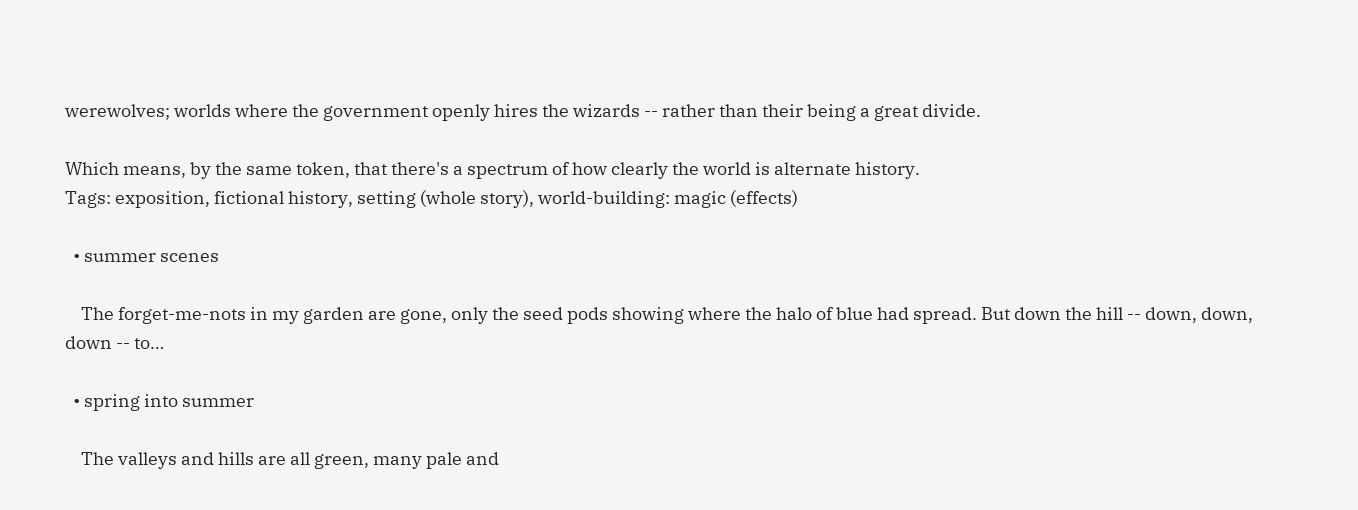werewolves; worlds where the government openly hires the wizards -- rather than their being a great divide.

Which means, by the same token, that there's a spectrum of how clearly the world is alternate history.
Tags: exposition, fictional history, setting (whole story), world-building: magic (effects)

  • summer scenes

    The forget-me-nots in my garden are gone, only the seed pods showing where the halo of blue had spread. But down the hill -- down, down, down -- to…

  • spring into summer

    The valleys and hills are all green, many pale and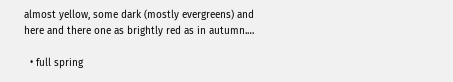almost yellow, some dark (mostly evergreens) and here and there one as brightly red as in autumn.…

  • full spring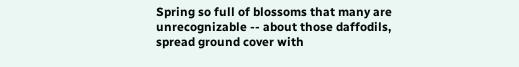Spring so full of blossoms that many are unrecognizable -- about those daffodils, spread ground cover with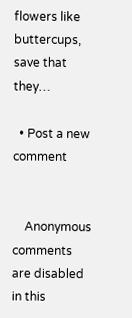flowers like buttercups, save that they…

  • Post a new comment


    Anonymous comments are disabled in this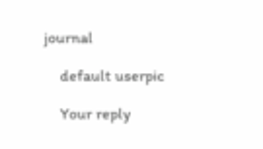journal

    default userpic

    Your reply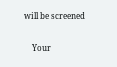will be screened

    Your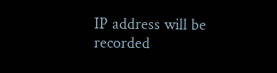IP address will be recorded